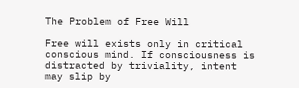The Problem of Free Will

Free will exists only in critical conscious mind. If consciousness is distracted by triviality, intent may slip by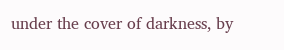under the cover of darkness, by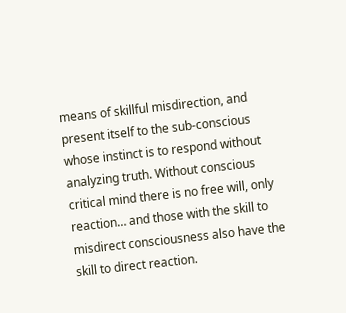means of skillful misdirection, and present itself to the sub-conscious whose instinct is to respond without analyzing truth. Without conscious critical mind there is no free will, only reaction… and those with the skill to misdirect consciousness also have the skill to direct reaction.